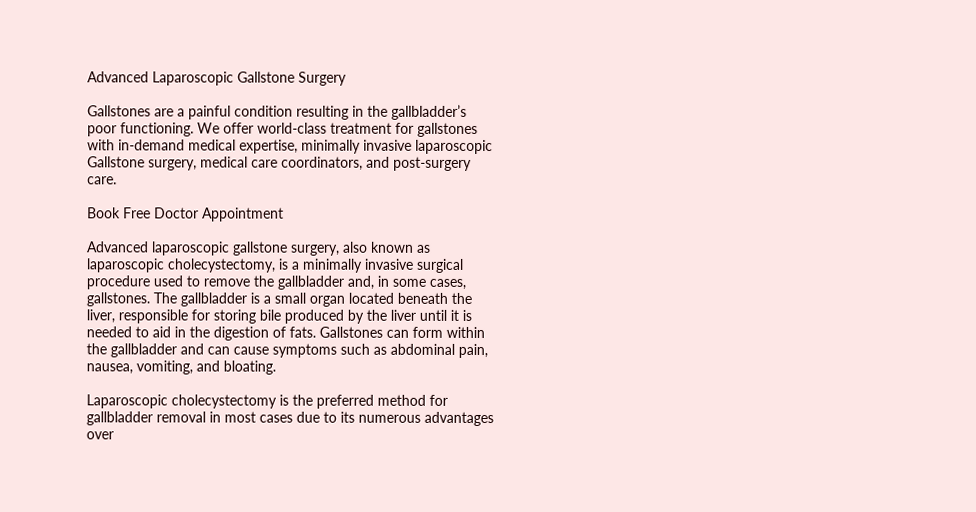Advanced Laparoscopic Gallstone Surgery

Gallstones are a painful condition resulting in the gallbladder’s poor functioning. We offer world-class treatment for gallstones with in-demand medical expertise, minimally invasive laparoscopic Gallstone surgery, medical care coordinators, and post-surgery care.

Book Free Doctor Appointment

Advanced laparoscopic gallstone surgery, also known as laparoscopic cholecystectomy, is a minimally invasive surgical procedure used to remove the gallbladder and, in some cases, gallstones. The gallbladder is a small organ located beneath the liver, responsible for storing bile produced by the liver until it is needed to aid in the digestion of fats. Gallstones can form within the gallbladder and can cause symptoms such as abdominal pain, nausea, vomiting, and bloating.

Laparoscopic cholecystectomy is the preferred method for gallbladder removal in most cases due to its numerous advantages over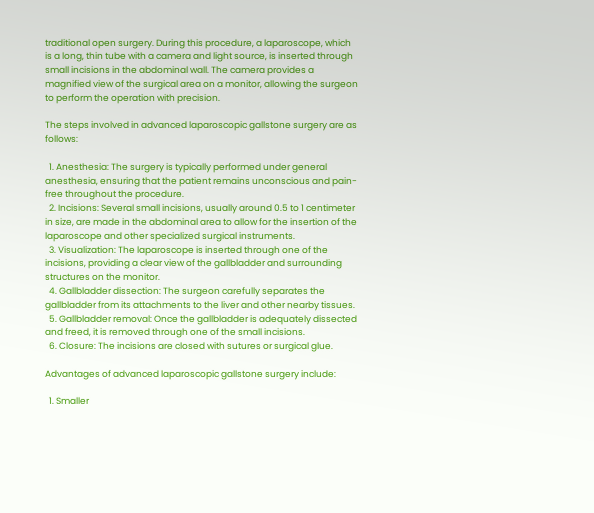traditional open surgery. During this procedure, a laparoscope, which is a long, thin tube with a camera and light source, is inserted through small incisions in the abdominal wall. The camera provides a magnified view of the surgical area on a monitor, allowing the surgeon to perform the operation with precision.

The steps involved in advanced laparoscopic gallstone surgery are as follows:

  1. Anesthesia: The surgery is typically performed under general anesthesia, ensuring that the patient remains unconscious and pain-free throughout the procedure.
  2. Incisions: Several small incisions, usually around 0.5 to 1 centimeter in size, are made in the abdominal area to allow for the insertion of the laparoscope and other specialized surgical instruments.
  3. Visualization: The laparoscope is inserted through one of the incisions, providing a clear view of the gallbladder and surrounding structures on the monitor.
  4. Gallbladder dissection: The surgeon carefully separates the gallbladder from its attachments to the liver and other nearby tissues.
  5. Gallbladder removal: Once the gallbladder is adequately dissected and freed, it is removed through one of the small incisions.
  6. Closure: The incisions are closed with sutures or surgical glue.

Advantages of advanced laparoscopic gallstone surgery include:

  1. Smaller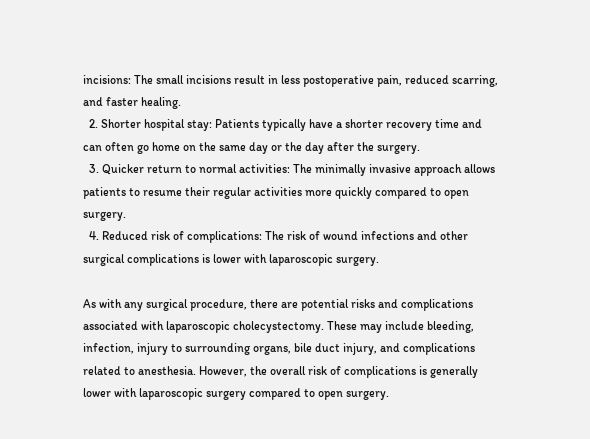incisions: The small incisions result in less postoperative pain, reduced scarring, and faster healing.
  2. Shorter hospital stay: Patients typically have a shorter recovery time and can often go home on the same day or the day after the surgery.
  3. Quicker return to normal activities: The minimally invasive approach allows patients to resume their regular activities more quickly compared to open surgery.
  4. Reduced risk of complications: The risk of wound infections and other surgical complications is lower with laparoscopic surgery.

As with any surgical procedure, there are potential risks and complications associated with laparoscopic cholecystectomy. These may include bleeding, infection, injury to surrounding organs, bile duct injury, and complications related to anesthesia. However, the overall risk of complications is generally lower with laparoscopic surgery compared to open surgery.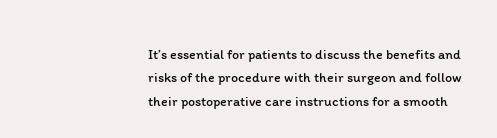It’s essential for patients to discuss the benefits and risks of the procedure with their surgeon and follow their postoperative care instructions for a smooth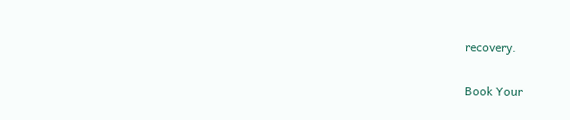recovery.

Book Your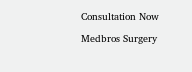Consultation Now

Medbros Surgery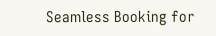Seamless Booking for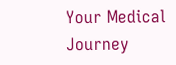Your Medical Journey